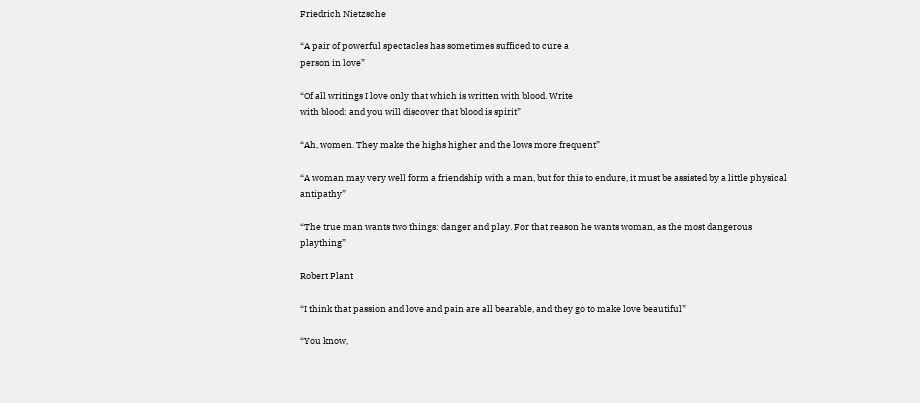Friedrich Nietzsche

“A pair of powerful spectacles has sometimes sufficed to cure a
person in love”

“Of all writings I love only that which is written with blood. Write
with blood: and you will discover that blood is spirit”

“Ah, women. They make the highs higher and the lows more frequent”

“A woman may very well form a friendship with a man, but for this to endure, it must be assisted by a little physical antipathy”

“The true man wants two things: danger and play. For that reason he wants woman, as the most dangerous plaything”

Robert Plant

“I think that passion and love and pain are all bearable, and they go to make love beautiful”

“You know,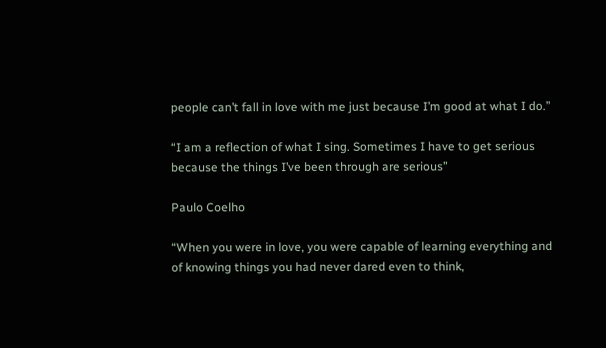people can’t fall in love with me just because I’m good at what I do.”

“I am a reflection of what I sing. Sometimes I have to get serious because the things I’ve been through are serious”

Paulo Coelho

“When you were in love, you were capable of learning everything and of knowing things you had never dared even to think,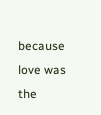because love was the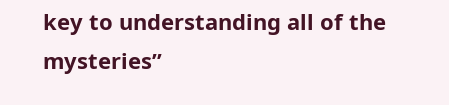key to understanding all of the mysteries”